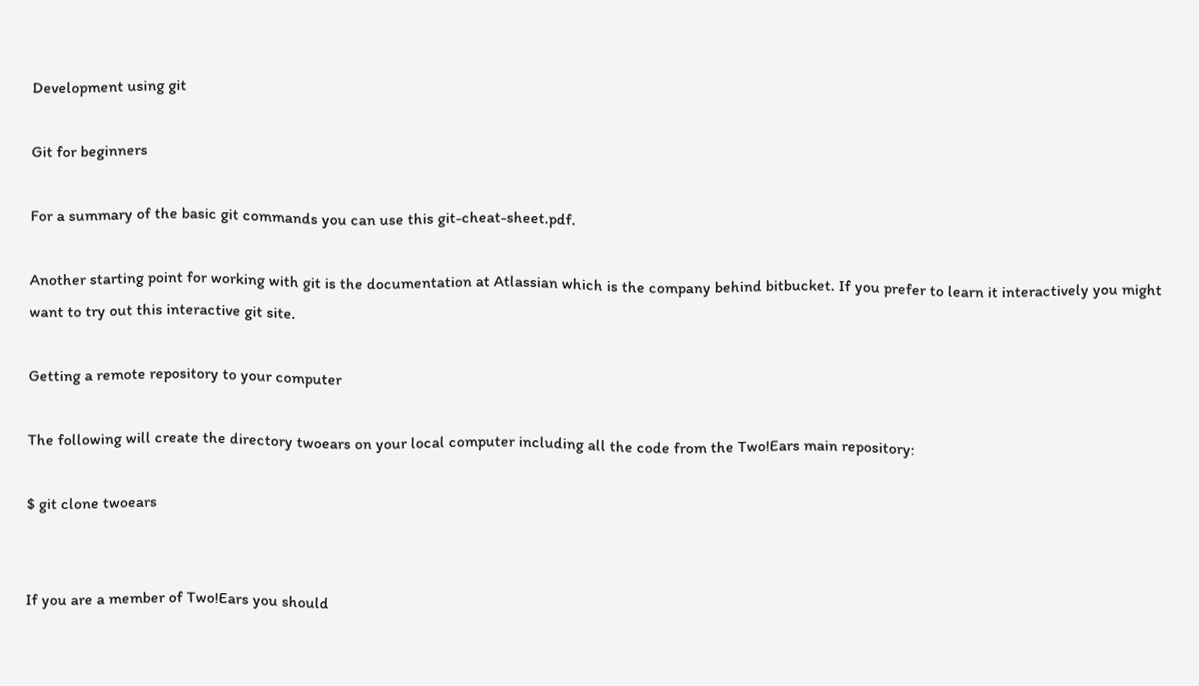Development using git

Git for beginners

For a summary of the basic git commands you can use this git-cheat-sheet.pdf.

Another starting point for working with git is the documentation at Atlassian which is the company behind bitbucket. If you prefer to learn it interactively you might want to try out this interactive git site.

Getting a remote repository to your computer

The following will create the directory twoears on your local computer including all the code from the Two!Ears main repository:

$ git clone twoears


If you are a member of Two!Ears you should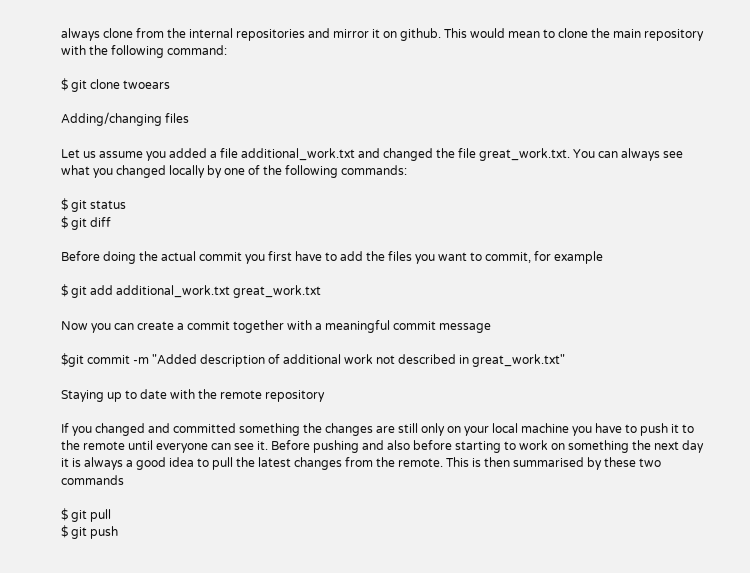always clone from the internal repositories and mirror it on github. This would mean to clone the main repository with the following command:

$ git clone twoears

Adding/changing files

Let us assume you added a file additional_work.txt and changed the file great_work.txt. You can always see what you changed locally by one of the following commands:

$ git status
$ git diff

Before doing the actual commit you first have to add the files you want to commit, for example

$ git add additional_work.txt great_work.txt

Now you can create a commit together with a meaningful commit message

$git commit -m "Added description of additional work not described in great_work.txt"

Staying up to date with the remote repository

If you changed and committed something the changes are still only on your local machine you have to push it to the remote until everyone can see it. Before pushing and also before starting to work on something the next day it is always a good idea to pull the latest changes from the remote. This is then summarised by these two commands

$ git pull
$ git push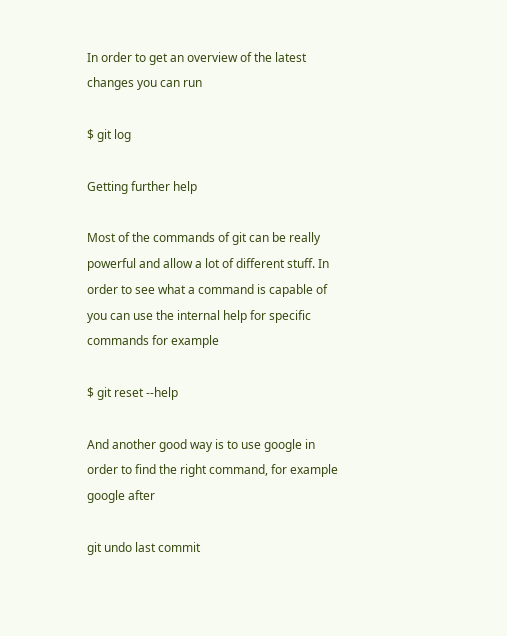In order to get an overview of the latest changes you can run

$ git log

Getting further help

Most of the commands of git can be really powerful and allow a lot of different stuff. In order to see what a command is capable of you can use the internal help for specific commands for example

$ git reset --help

And another good way is to use google in order to find the right command, for example google after

git undo last commit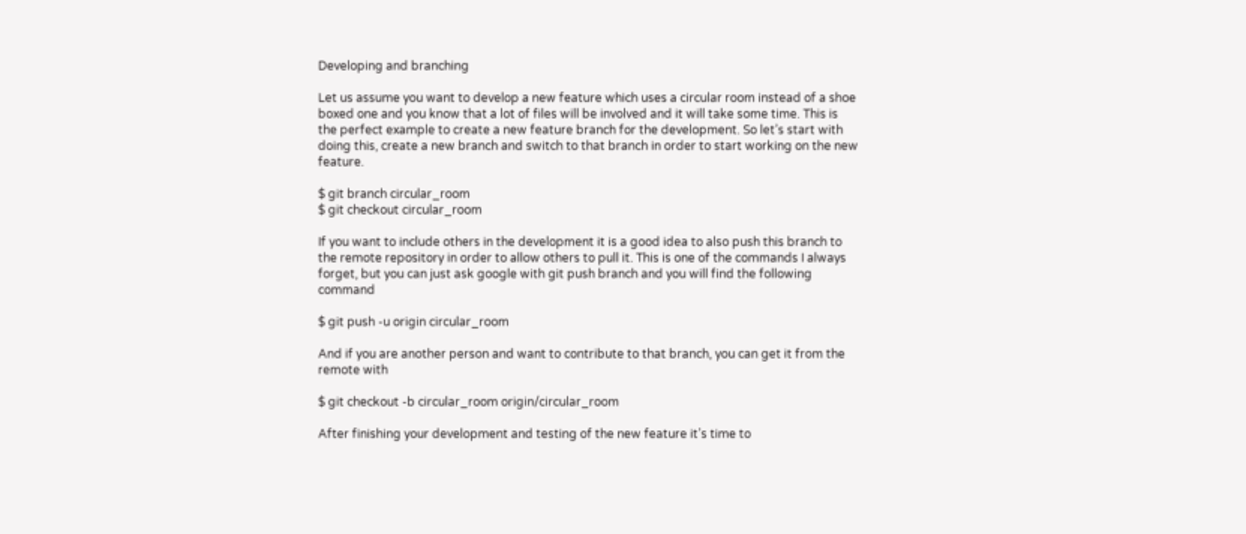Developing and branching

Let us assume you want to develop a new feature which uses a circular room instead of a shoe boxed one and you know that a lot of files will be involved and it will take some time. This is the perfect example to create a new feature branch for the development. So let’s start with doing this, create a new branch and switch to that branch in order to start working on the new feature.

$ git branch circular_room
$ git checkout circular_room

If you want to include others in the development it is a good idea to also push this branch to the remote repository in order to allow others to pull it. This is one of the commands I always forget, but you can just ask google with git push branch and you will find the following command

$ git push -u origin circular_room

And if you are another person and want to contribute to that branch, you can get it from the remote with

$ git checkout -b circular_room origin/circular_room

After finishing your development and testing of the new feature it’s time to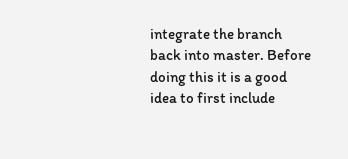integrate the branch back into master. Before doing this it is a good idea to first include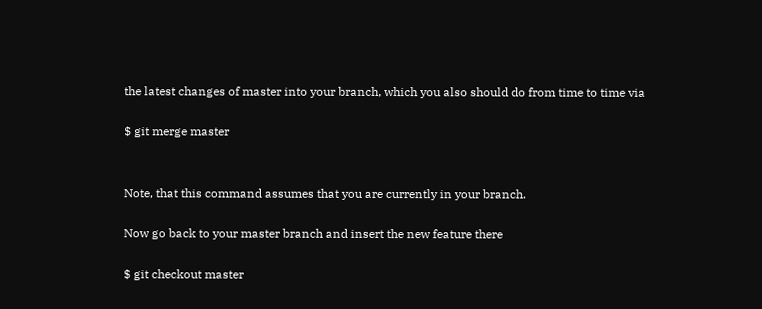the latest changes of master into your branch, which you also should do from time to time via

$ git merge master


Note, that this command assumes that you are currently in your branch.

Now go back to your master branch and insert the new feature there

$ git checkout master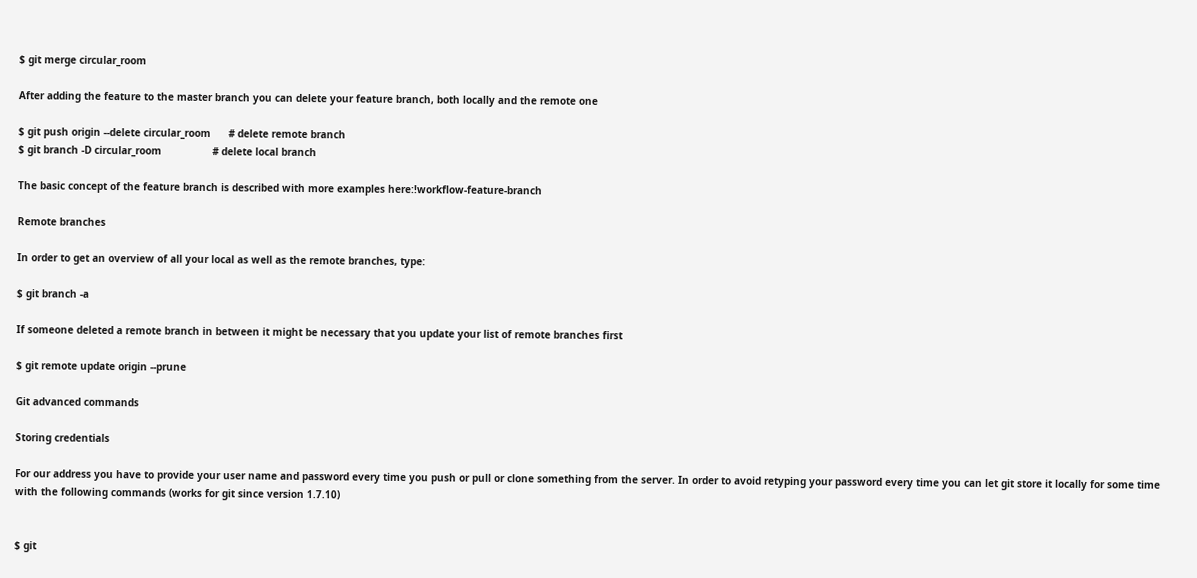$ git merge circular_room

After adding the feature to the master branch you can delete your feature branch, both locally and the remote one

$ git push origin --delete circular_room      # delete remote branch
$ git branch -D circular_room                 # delete local branch

The basic concept of the feature branch is described with more examples here:!workflow-feature-branch

Remote branches

In order to get an overview of all your local as well as the remote branches, type:

$ git branch -a

If someone deleted a remote branch in between it might be necessary that you update your list of remote branches first

$ git remote update origin --prune

Git advanced commands

Storing credentials

For our address you have to provide your user name and password every time you push or pull or clone something from the server. In order to avoid retyping your password every time you can let git store it locally for some time with the following commands (works for git since version 1.7.10)


$ git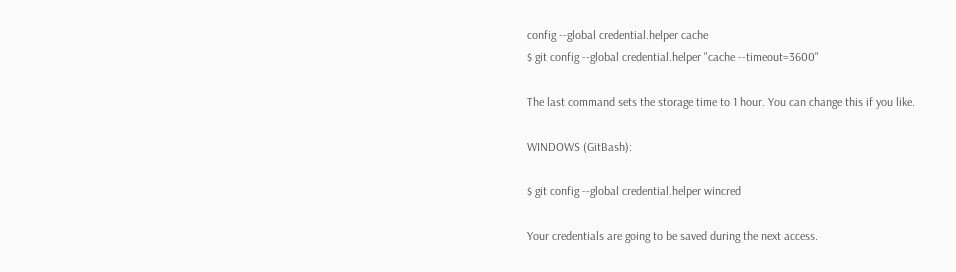config --global credential.helper cache
$ git config --global credential.helper "cache --timeout=3600"

The last command sets the storage time to 1 hour. You can change this if you like.

WINDOWS (GitBash):

$ git config --global credential.helper wincred

Your credentials are going to be saved during the next access.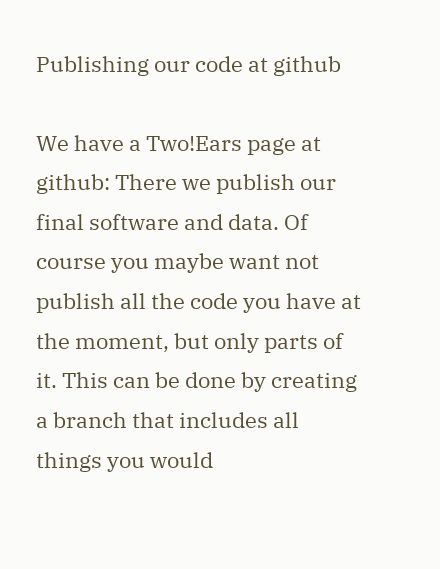Publishing our code at github

We have a Two!Ears page at github: There we publish our final software and data. Of course you maybe want not publish all the code you have at the moment, but only parts of it. This can be done by creating a branch that includes all things you would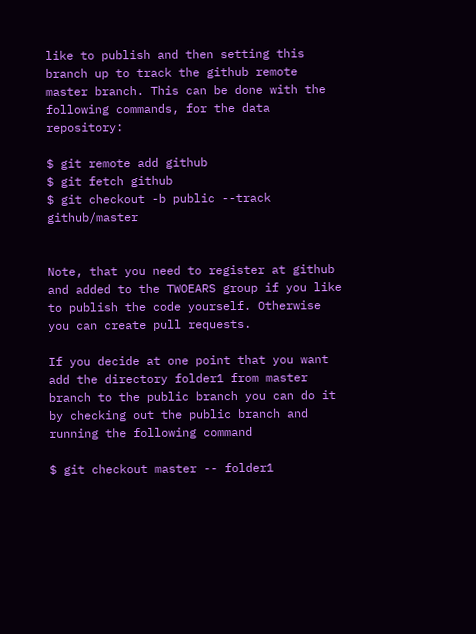like to publish and then setting this branch up to track the github remote master branch. This can be done with the following commands, for the data repository:

$ git remote add github
$ git fetch github
$ git checkout -b public --track github/master


Note, that you need to register at github and added to the TWOEARS group if you like to publish the code yourself. Otherwise you can create pull requests.

If you decide at one point that you want add the directory folder1 from master branch to the public branch you can do it by checking out the public branch and running the following command

$ git checkout master -- folder1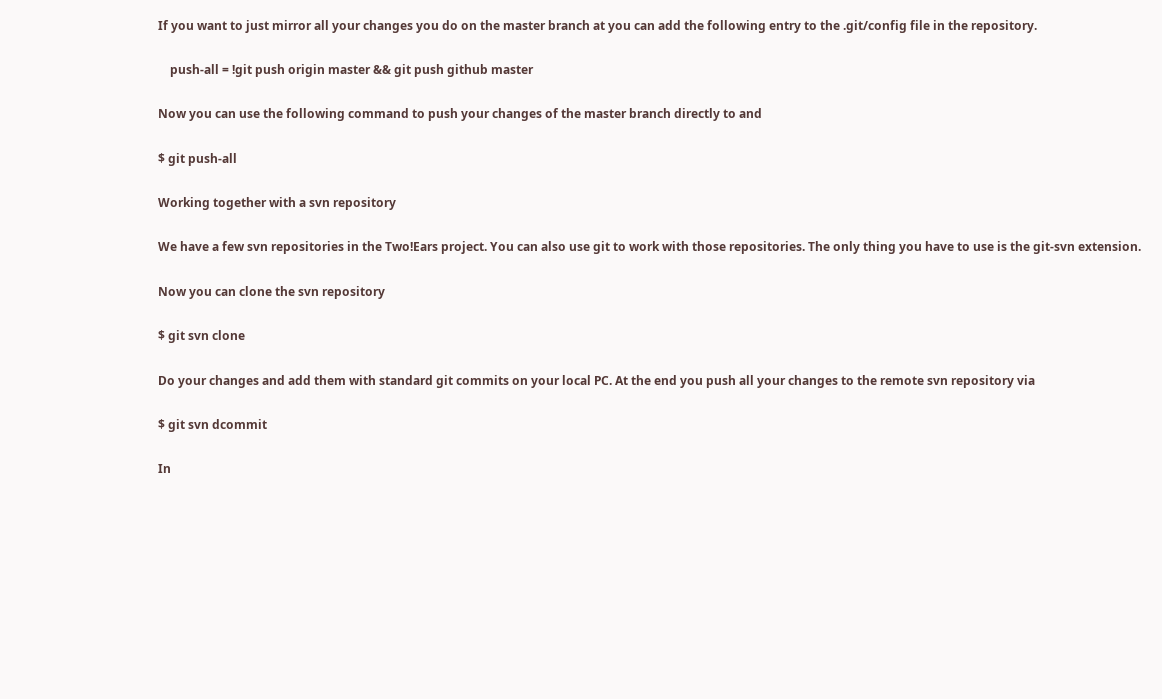If you want to just mirror all your changes you do on the master branch at you can add the following entry to the .git/config file in the repository.

    push-all = !git push origin master && git push github master

Now you can use the following command to push your changes of the master branch directly to and

$ git push-all

Working together with a svn repository

We have a few svn repositories in the Two!Ears project. You can also use git to work with those repositories. The only thing you have to use is the git-svn extension.

Now you can clone the svn repository

$ git svn clone

Do your changes and add them with standard git commits on your local PC. At the end you push all your changes to the remote svn repository via

$ git svn dcommit

In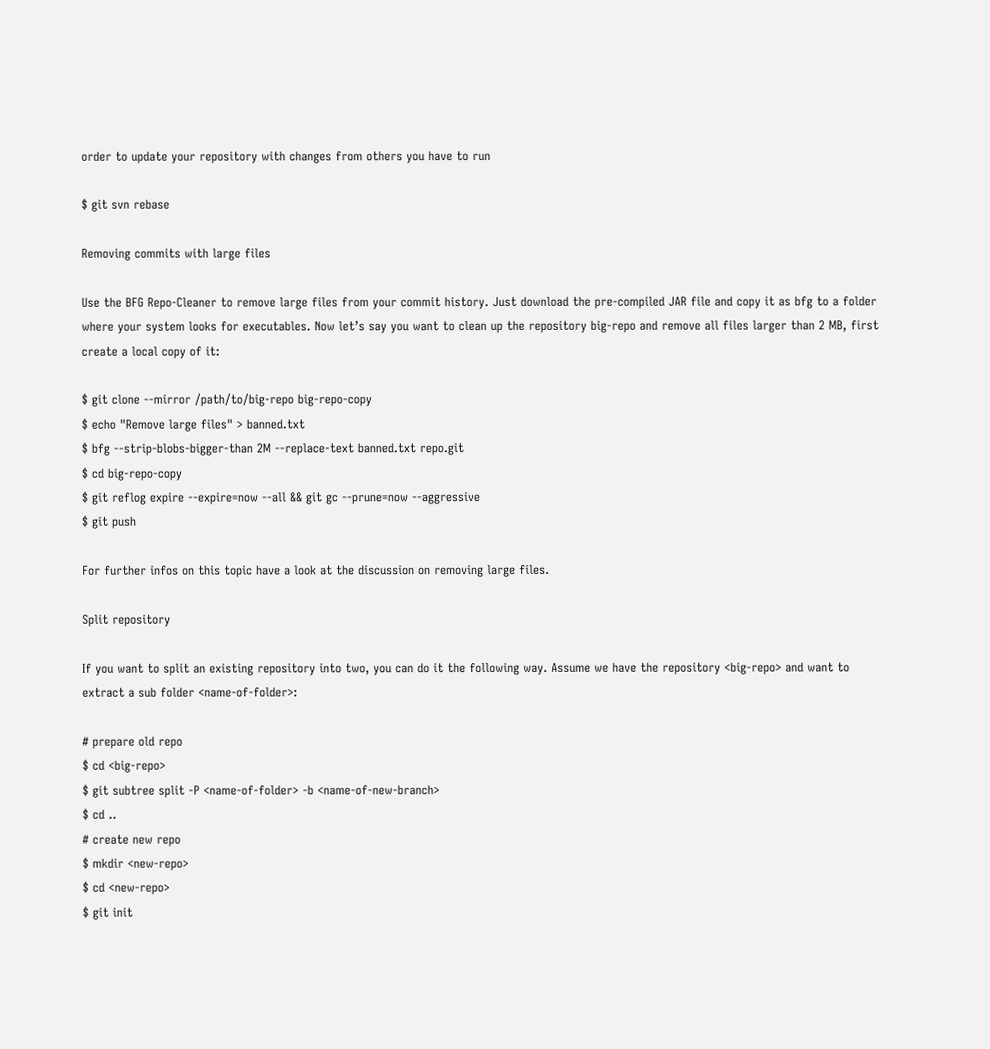order to update your repository with changes from others you have to run

$ git svn rebase

Removing commits with large files

Use the BFG Repo-Cleaner to remove large files from your commit history. Just download the pre-compiled JAR file and copy it as bfg to a folder where your system looks for executables. Now let’s say you want to clean up the repository big-repo and remove all files larger than 2 MB, first create a local copy of it:

$ git clone --mirror /path/to/big-repo big-repo-copy
$ echo "Remove large files" > banned.txt
$ bfg --strip-blobs-bigger-than 2M --replace-text banned.txt repo.git
$ cd big-repo-copy
$ git reflog expire --expire=now --all && git gc --prune=now --aggressive
$ git push

For further infos on this topic have a look at the discussion on removing large files.

Split repository

If you want to split an existing repository into two, you can do it the following way. Assume we have the repository <big-repo> and want to extract a sub folder <name-of-folder>:

# prepare old repo
$ cd <big-repo>
$ git subtree split -P <name-of-folder> -b <name-of-new-branch>
$ cd ..
# create new repo
$ mkdir <new-repo>
$ cd <new-repo>
$ git init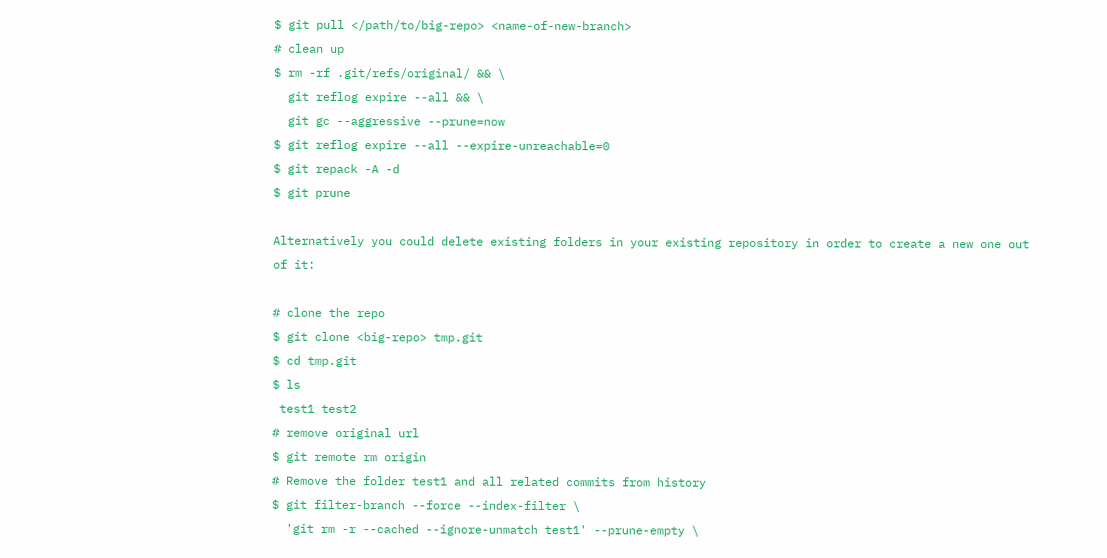$ git pull </path/to/big-repo> <name-of-new-branch>
# clean up
$ rm -rf .git/refs/original/ && \
  git reflog expire --all && \
  git gc --aggressive --prune=now
$ git reflog expire --all --expire-unreachable=0
$ git repack -A -d
$ git prune

Alternatively you could delete existing folders in your existing repository in order to create a new one out of it:

# clone the repo
$ git clone <big-repo> tmp.git
$ cd tmp.git
$ ls
 test1 test2
# remove original url
$ git remote rm origin
# Remove the folder test1 and all related commits from history
$ git filter-branch --force --index-filter \
  'git rm -r --cached --ignore-unmatch test1' --prune-empty \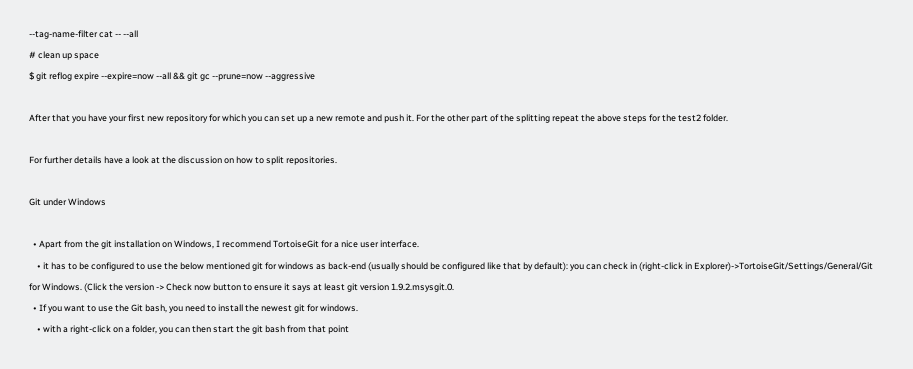--tag-name-filter cat -- --all
# clean up space
$ git reflog expire --expire=now --all && git gc --prune=now --aggressive

After that you have your first new repository for which you can set up a new remote and push it. For the other part of the splitting repeat the above steps for the test2 folder.

For further details have a look at the discussion on how to split repositories.

Git under Windows

  • Apart from the git installation on Windows, I recommend TortoiseGit for a nice user interface.
    • it has to be configured to use the below mentioned git for windows as back-end (usually should be configured like that by default): you can check in (right-click in Explorer)->TortoiseGit/Settings/General/Git for Windows. (Click the version -> Check now button to ensure it says at least git version 1.9.2.msysgit.0.
  • If you want to use the Git bash, you need to install the newest git for windows.
    • with a right-click on a folder, you can then start the git bash from that point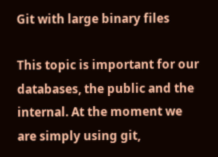Git with large binary files

This topic is important for our databases, the public and the internal. At the moment we are simply using git,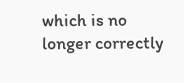which is no longer correctly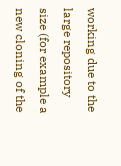working due to the large repository size (for example a new cloning of the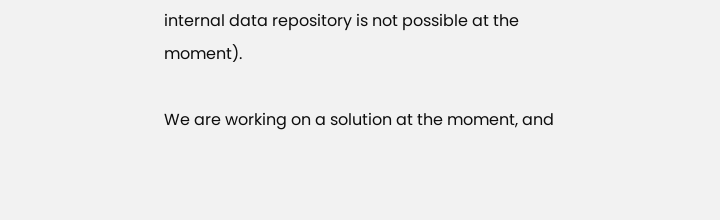internal data repository is not possible at the moment).

We are working on a solution at the moment, and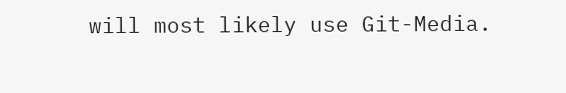will most likely use Git-Media.